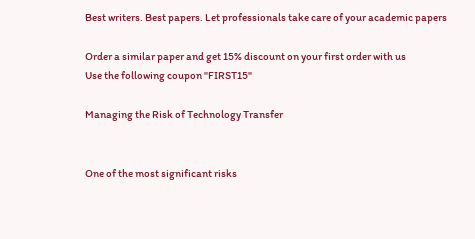Best writers. Best papers. Let professionals take care of your academic papers

Order a similar paper and get 15% discount on your first order with us
Use the following coupon "FIRST15"

Managing the Risk of Technology Transfer


One of the most significant risks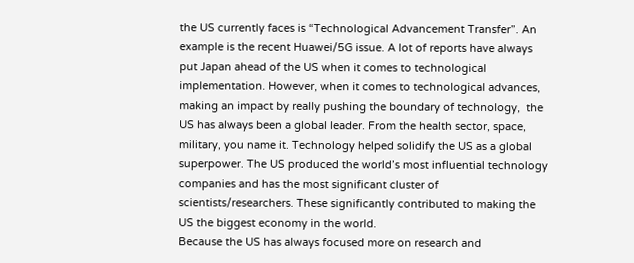the US currently faces is “Technological Advancement Transfer”. An example is the recent Huawei/5G issue. A lot of reports have always put Japan ahead of the US when it comes to technological implementation. However, when it comes to technological advances, making an impact by really pushing the boundary of technology,  the US has always been a global leader. From the health sector, space, military, you name it. Technology helped solidify the US as a global superpower. The US produced the world’s most influential technology companies and has the most significant cluster of scientists/researchers. These significantly contributed to making the US the biggest economy in the world.
Because the US has always focused more on research and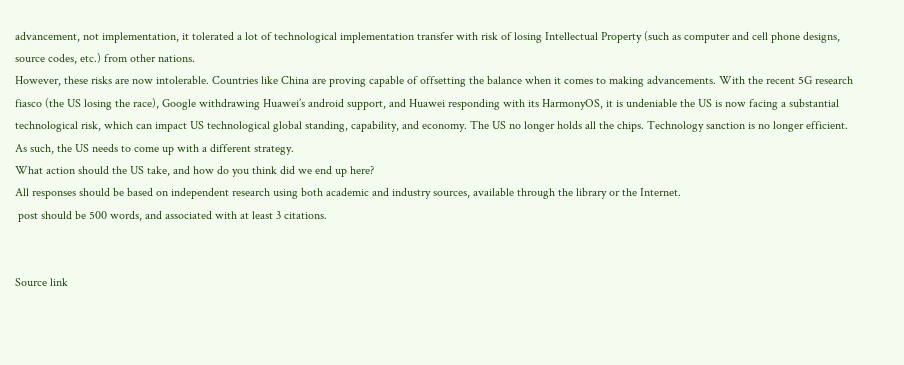advancement, not implementation, it tolerated a lot of technological implementation transfer with risk of losing Intellectual Property (such as computer and cell phone designs, source codes, etc.) from other nations.
However, these risks are now intolerable. Countries like China are proving capable of offsetting the balance when it comes to making advancements. With the recent 5G research fiasco (the US losing the race), Google withdrawing Huawei’s android support, and Huawei responding with its HarmonyOS, it is undeniable the US is now facing a substantial technological risk, which can impact US technological global standing, capability, and economy. The US no longer holds all the chips. Technology sanction is no longer efficient. As such, the US needs to come up with a different strategy.
What action should the US take, and how do you think did we end up here?
All responses should be based on independent research using both academic and industry sources, available through the library or the Internet.
 post should be 500 words, and associated with at least 3 citations.


Source link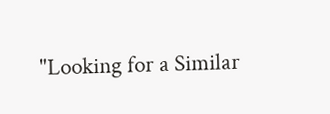"Looking for a Similar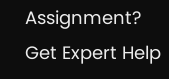Assignment? Get Expert Help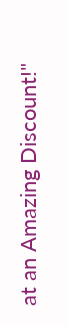at an Amazing Discount!"